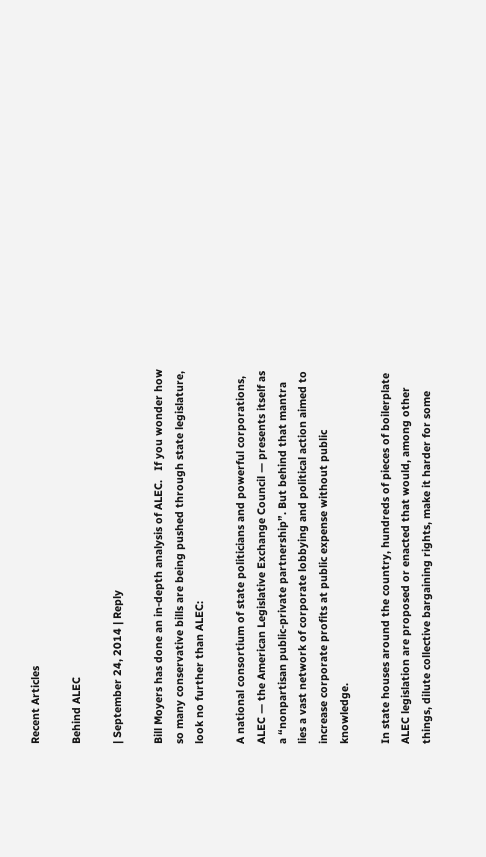Recent Articles

Behind ALEC

| September 24, 2014 | Reply

Bill Moyers has done an in-depth analysis of ALEC.   If you wonder how so many conservative bills are being pushed through state legislature, look no further than ALEC:

A national consortium of state politicians and powerful corporations, ALEC — the American Legislative Exchange Council — presents itself as a “nonpartisan public-private partnership”. But behind that mantra lies a vast network of corporate lobbying and political action aimed to increase corporate profits at public expense without public knowledge.

In state houses around the country, hundreds of pieces of boilerplate ALEC legislation are proposed or enacted that would, among other things, dilute collective bargaining rights, make it harder for some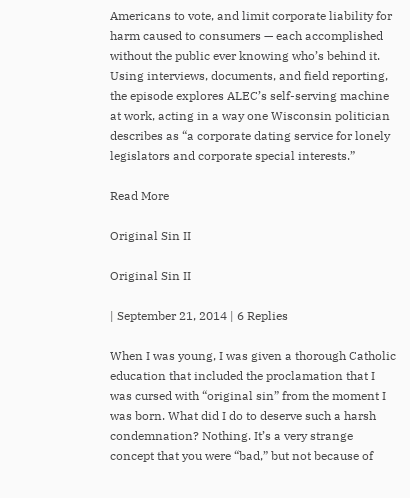Americans to vote, and limit corporate liability for harm caused to consumers — each accomplished without the public ever knowing who’s behind it. Using interviews, documents, and field reporting, the episode explores ALEC’s self-serving machine at work, acting in a way one Wisconsin politician describes as “a corporate dating service for lonely legislators and corporate special interests.”

Read More

Original Sin II

Original Sin II

| September 21, 2014 | 6 Replies

When I was young, I was given a thorough Catholic education that included the proclamation that I was cursed with “original sin” from the moment I was born. What did I do to deserve such a harsh condemnation? Nothing. It’s a very strange concept that you were “bad,” but not because of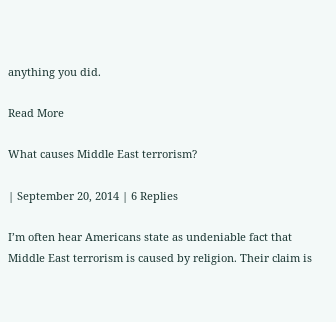anything you did.

Read More

What causes Middle East terrorism?

| September 20, 2014 | 6 Replies

I’m often hear Americans state as undeniable fact that Middle East terrorism is caused by religion. Their claim is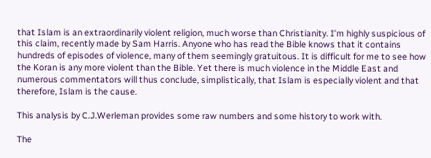that Islam is an extraordinarily violent religion, much worse than Christianity. I’m highly suspicious of this claim, recently made by Sam Harris. Anyone who has read the Bible knows that it contains hundreds of episodes of violence, many of them seemingly gratuitous. It is difficult for me to see how the Koran is any more violent than the Bible. Yet there is much violence in the Middle East and numerous commentators will thus conclude, simplistically, that Islam is especially violent and that therefore, Islam is the cause.

This analysis by C.J.Werleman provides some raw numbers and some history to work with.

The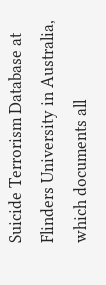Suicide Terrorism Database at Flinders University in Australia, which documents all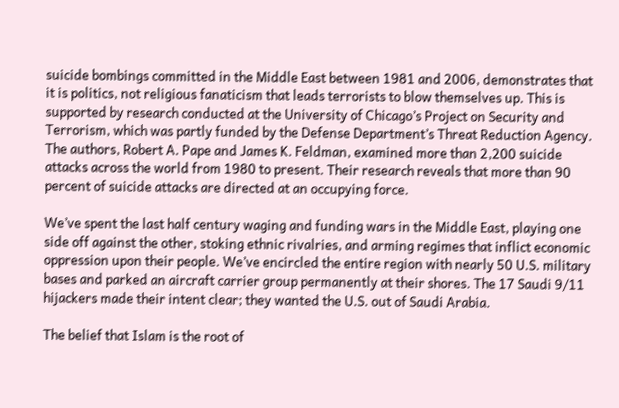suicide bombings committed in the Middle East between 1981 and 2006, demonstrates that it is politics, not religious fanaticism that leads terrorists to blow themselves up. This is supported by research conducted at the University of Chicago’s Project on Security and Terrorism, which was partly funded by the Defense Department’s Threat Reduction Agency. The authors, Robert A. Pape and James K. Feldman, examined more than 2,200 suicide attacks across the world from 1980 to present. Their research reveals that more than 90 percent of suicide attacks are directed at an occupying force.

We’ve spent the last half century waging and funding wars in the Middle East, playing one side off against the other, stoking ethnic rivalries, and arming regimes that inflict economic oppression upon their people. We’ve encircled the entire region with nearly 50 U.S. military bases and parked an aircraft carrier group permanently at their shores. The 17 Saudi 9/11 hijackers made their intent clear; they wanted the U.S. out of Saudi Arabia.

The belief that Islam is the root of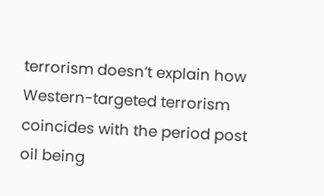terrorism doesn’t explain how Western-targeted terrorism coincides with the period post oil being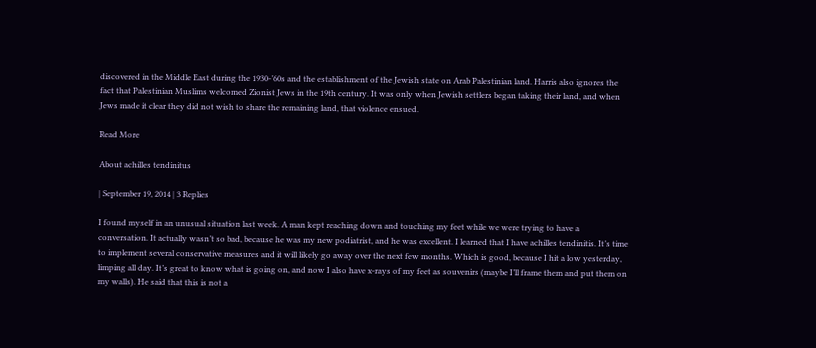discovered in the Middle East during the 1930-’60s and the establishment of the Jewish state on Arab Palestinian land. Harris also ignores the fact that Palestinian Muslims welcomed Zionist Jews in the 19th century. It was only when Jewish settlers began taking their land, and when Jews made it clear they did not wish to share the remaining land, that violence ensued.

Read More

About achilles tendinitus

| September 19, 2014 | 3 Replies

I found myself in an unusual situation last week. A man kept reaching down and touching my feet while we were trying to have a conversation. It actually wasn’t so bad, because he was my new podiatrist, and he was excellent. I learned that I have achilles tendinitis. It’s time to implement several conservative measures and it will likely go away over the next few months. Which is good, because I hit a low yesterday, limping all day. It’s great to know what is going on, and now I also have x-rays of my feet as souvenirs (maybe I’ll frame them and put them on my walls). He said that this is not a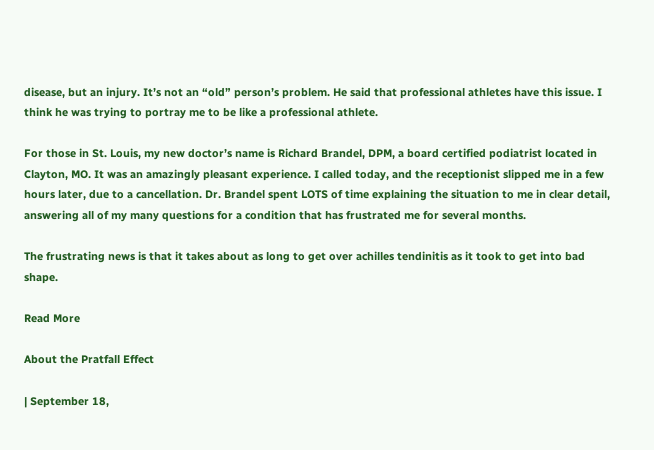disease, but an injury. It’s not an “old” person’s problem. He said that professional athletes have this issue. I think he was trying to portray me to be like a professional athlete.

For those in St. Louis, my new doctor’s name is Richard Brandel, DPM, a board certified podiatrist located in Clayton, MO. It was an amazingly pleasant experience. I called today, and the receptionist slipped me in a few hours later, due to a cancellation. Dr. Brandel spent LOTS of time explaining the situation to me in clear detail, answering all of my many questions for a condition that has frustrated me for several months.

The frustrating news is that it takes about as long to get over achilles tendinitis as it took to get into bad shape.

Read More

About the Pratfall Effect

| September 18,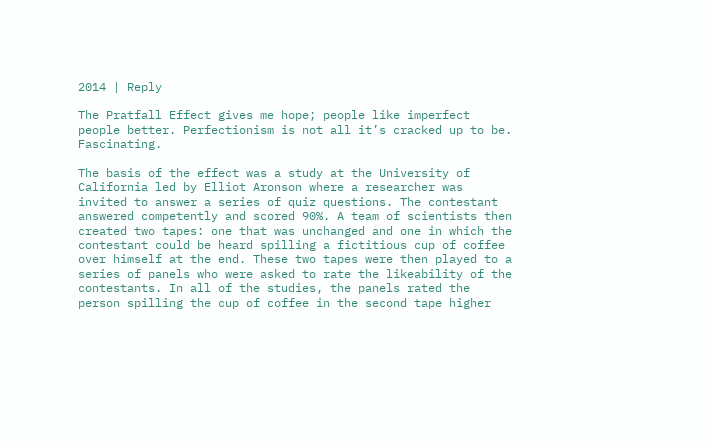2014 | Reply

The Pratfall Effect gives me hope; people like imperfect people better. Perfectionism is not all it’s cracked up to be. Fascinating.

The basis of the effect was a study at the University of California led by Elliot Aronson where a researcher was invited to answer a series of quiz questions. The contestant answered competently and scored 90%. A team of scientists then created two tapes: one that was unchanged and one in which the contestant could be heard spilling a fictitious cup of coffee over himself at the end. These two tapes were then played to a series of panels who were asked to rate the likeability of the contestants. In all of the studies, the panels rated the person spilling the cup of coffee in the second tape higher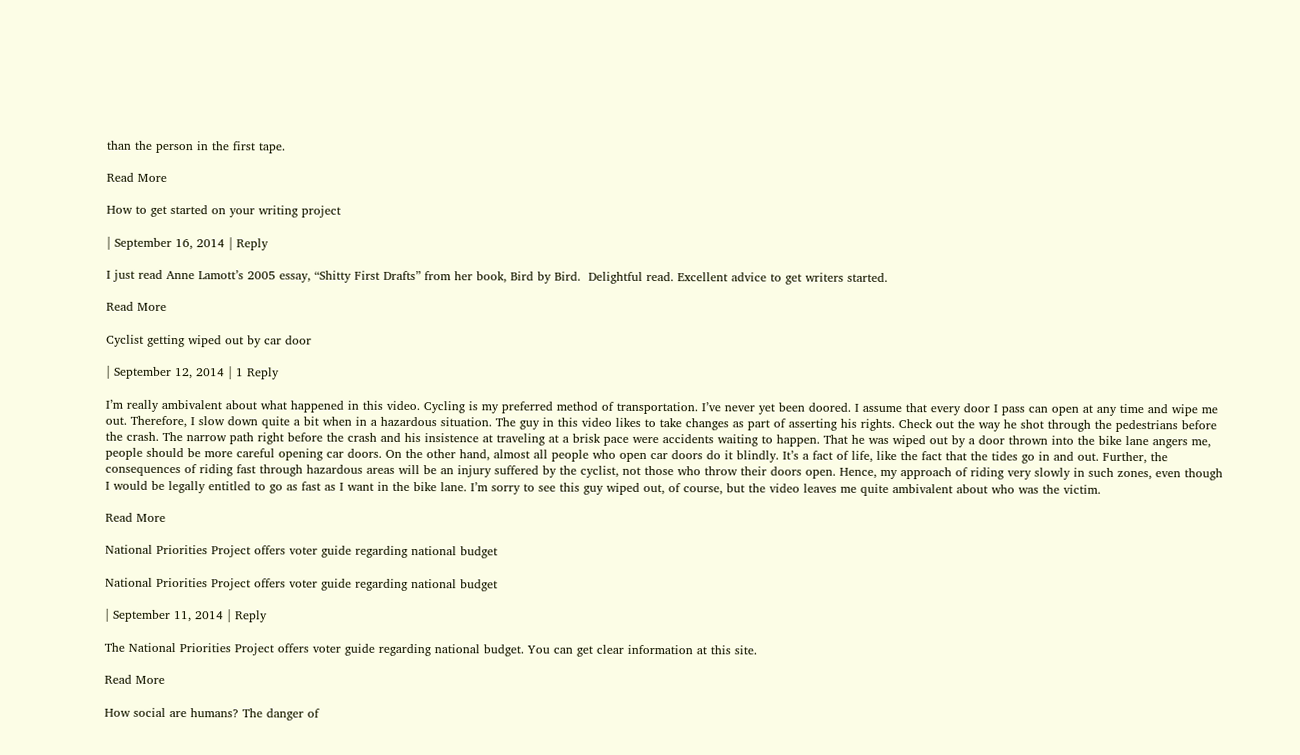than the person in the first tape.

Read More

How to get started on your writing project

| September 16, 2014 | Reply

I just read Anne Lamott’s 2005 essay, “Shitty First Drafts” from her book, Bird by Bird.  Delightful read. Excellent advice to get writers started.

Read More

Cyclist getting wiped out by car door

| September 12, 2014 | 1 Reply

I’m really ambivalent about what happened in this video. Cycling is my preferred method of transportation. I’ve never yet been doored. I assume that every door I pass can open at any time and wipe me out. Therefore, I slow down quite a bit when in a hazardous situation. The guy in this video likes to take changes as part of asserting his rights. Check out the way he shot through the pedestrians before the crash. The narrow path right before the crash and his insistence at traveling at a brisk pace were accidents waiting to happen. That he was wiped out by a door thrown into the bike lane angers me, people should be more careful opening car doors. On the other hand, almost all people who open car doors do it blindly. It’s a fact of life, like the fact that the tides go in and out. Further, the consequences of riding fast through hazardous areas will be an injury suffered by the cyclist, not those who throw their doors open. Hence, my approach of riding very slowly in such zones, even though I would be legally entitled to go as fast as I want in the bike lane. I’m sorry to see this guy wiped out, of course, but the video leaves me quite ambivalent about who was the victim.

Read More

National Priorities Project offers voter guide regarding national budget

National Priorities Project offers voter guide regarding national budget

| September 11, 2014 | Reply

The National Priorities Project offers voter guide regarding national budget. You can get clear information at this site.

Read More

How social are humans? The danger of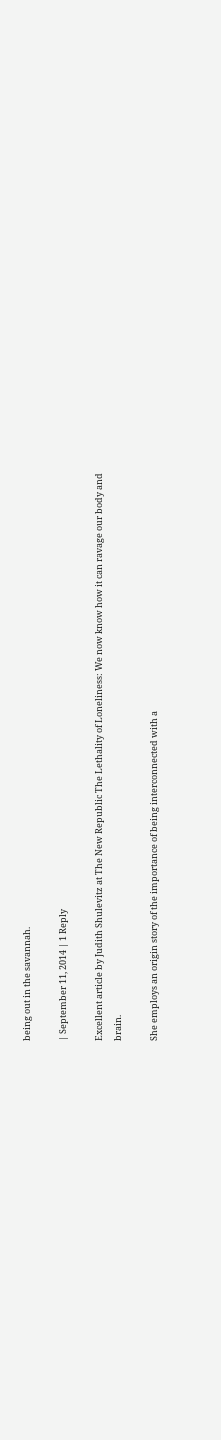being out in the savannah.

| September 11, 2014 | 1 Reply

Excellent article by Judith Shulevitz at The New Republic The Lethality of Loneliness: We now know how it can ravage our body and brain.

She employs an origin story of the importance of being interconnected with a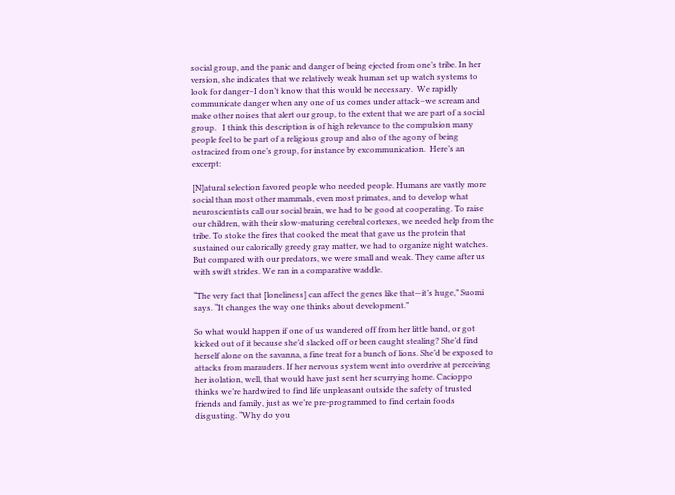social group, and the panic and danger of being ejected from one’s tribe. In her version, she indicates that we relatively weak human set up watch systems to look for danger–I don’t know that this would be necessary.  We rapidly communicate danger when any one of us comes under attack–we scream and make other noises that alert our group, to the extent that we are part of a social group.   I think this description is of high relevance to the compulsion many people feel to be part of a religious group and also of the agony of being ostracized from one’s group, for instance by excommunication.  Here’s an excerpt:

[N]atural selection favored people who needed people. Humans are vastly more social than most other mammals, even most primates, and to develop what neuroscientists call our social brain, we had to be good at cooperating. To raise our children, with their slow-maturing cerebral cortexes, we needed help from the tribe. To stoke the fires that cooked the meat that gave us the protein that sustained our calorically greedy gray matter, we had to organize night watches. But compared with our predators, we were small and weak. They came after us with swift strides. We ran in a comparative waddle.

“The very fact that [loneliness] can affect the genes like that—it’s huge,” Suomi says. “It changes the way one thinks about development.”

So what would happen if one of us wandered off from her little band, or got kicked out of it because she’d slacked off or been caught stealing? She’d find herself alone on the savanna, a fine treat for a bunch of lions. She’d be exposed to attacks from marauders. If her nervous system went into overdrive at perceiving her isolation, well, that would have just sent her scurrying home. Cacioppo thinks we’re hardwired to find life unpleasant outside the safety of trusted friends and family, just as we’re pre-programmed to find certain foods disgusting. “Why do you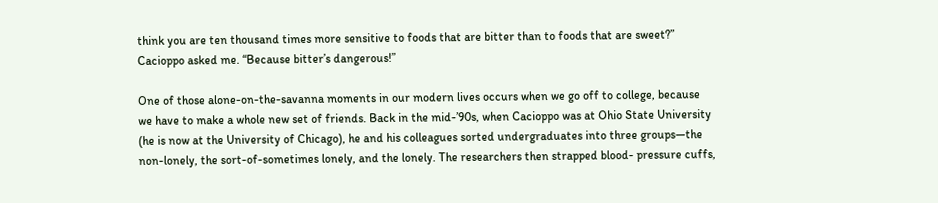think you are ten thousand times more sensitive to foods that are bitter than to foods that are sweet?” Cacioppo asked me. “Because bitter’s dangerous!”

One of those alone-on-the-savanna moments in our modern lives occurs when we go off to college, because we have to make a whole new set of friends. Back in the mid-’90s, when Cacioppo was at Ohio State University (he is now at the University of Chicago), he and his colleagues sorted undergraduates into three groups—the non-lonely, the sort-of-sometimes lonely, and the lonely. The researchers then strapped blood- pressure cuffs,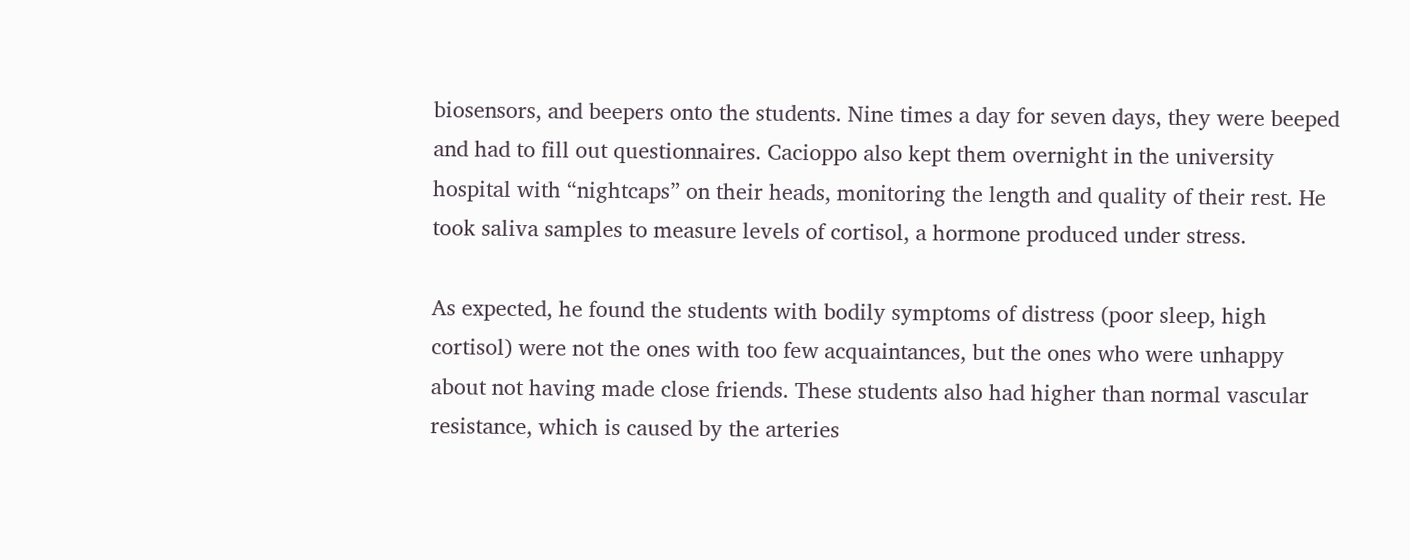biosensors, and beepers onto the students. Nine times a day for seven days, they were beeped and had to fill out questionnaires. Cacioppo also kept them overnight in the university hospital with “nightcaps” on their heads, monitoring the length and quality of their rest. He took saliva samples to measure levels of cortisol, a hormone produced under stress.

As expected, he found the students with bodily symptoms of distress (poor sleep, high cortisol) were not the ones with too few acquaintances, but the ones who were unhappy about not having made close friends. These students also had higher than normal vascular resistance, which is caused by the arteries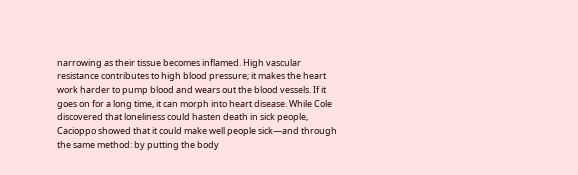narrowing as their tissue becomes inflamed. High vascular resistance contributes to high blood pressure; it makes the heart work harder to pump blood and wears out the blood vessels. If it goes on for a long time, it can morph into heart disease. While Cole discovered that loneliness could hasten death in sick people, Cacioppo showed that it could make well people sick—and through the same method: by putting the body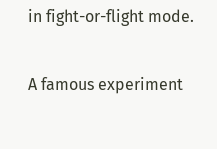in fight-or-flight mode.

A famous experiment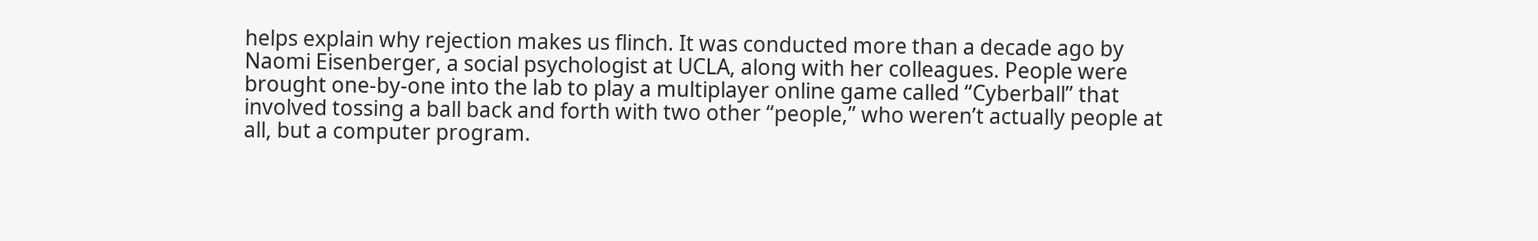helps explain why rejection makes us flinch. It was conducted more than a decade ago by Naomi Eisenberger, a social psychologist at UCLA, along with her colleagues. People were brought one-by-one into the lab to play a multiplayer online game called “Cyberball” that involved tossing a ball back and forth with two other “people,” who weren’t actually people at all, but a computer program.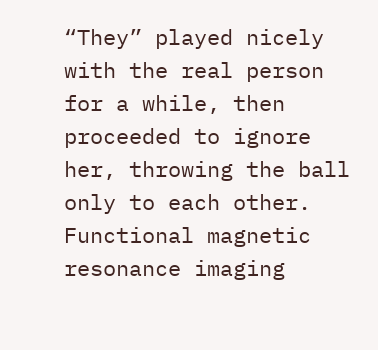“They” played nicely with the real person for a while, then proceeded to ignore her, throwing the ball only to each other. Functional magnetic resonance imaging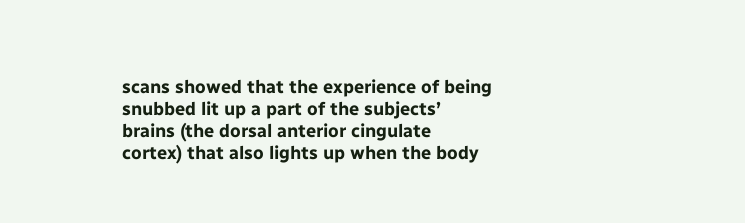scans showed that the experience of being snubbed lit up a part of the subjects’ brains (the dorsal anterior cingulate cortex) that also lights up when the body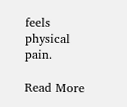feels physical pain.

Read More